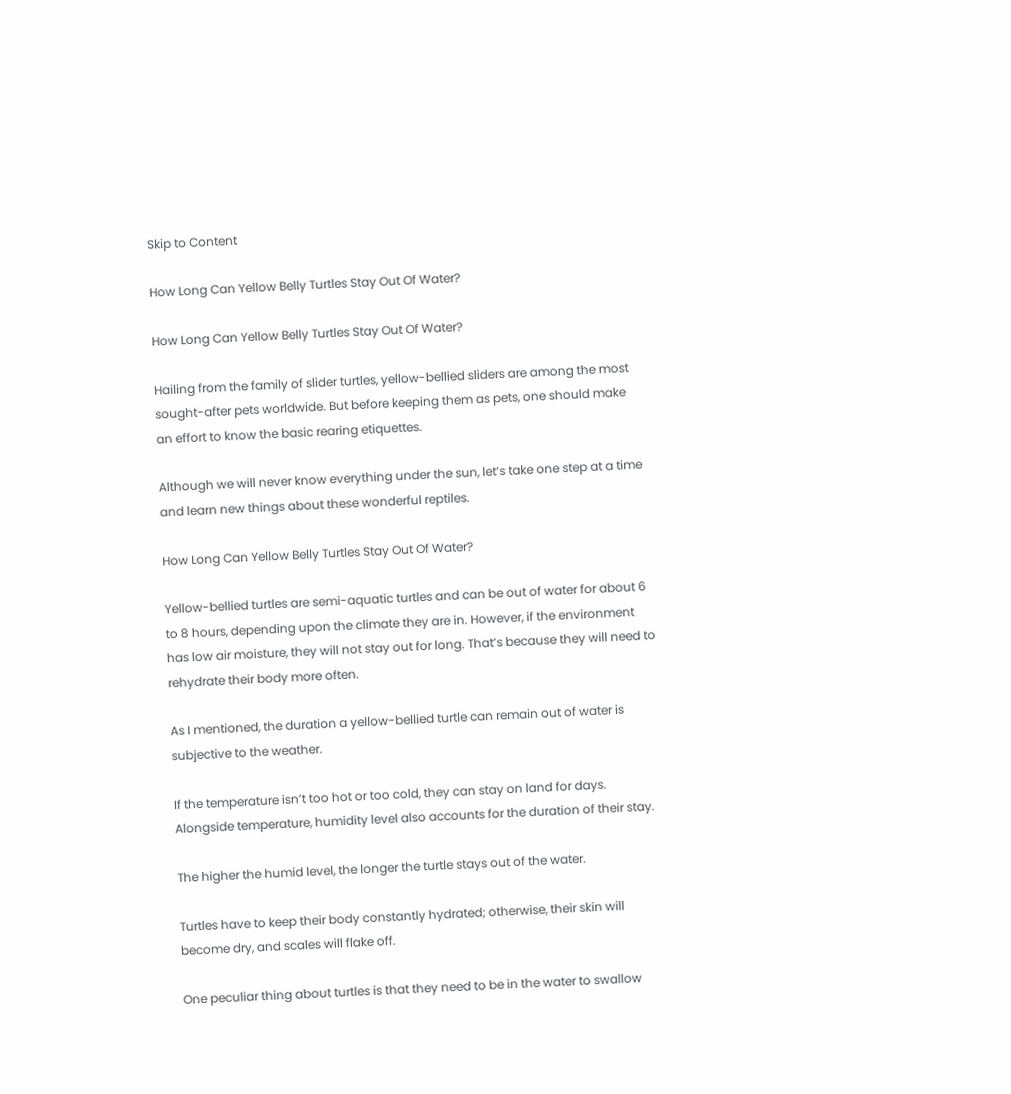Skip to Content

How Long Can Yellow Belly Turtles Stay Out Of Water?

How Long Can Yellow Belly Turtles Stay Out Of Water?

Hailing from the family of slider turtles, yellow-bellied sliders are among the most sought-after pets worldwide. But before keeping them as pets, one should make an effort to know the basic rearing etiquettes.

Although we will never know everything under the sun, let’s take one step at a time and learn new things about these wonderful reptiles.

How Long Can Yellow Belly Turtles Stay Out Of Water?

Yellow-bellied turtles are semi-aquatic turtles and can be out of water for about 6 to 8 hours, depending upon the climate they are in. However, if the environment has low air moisture, they will not stay out for long. That’s because they will need to rehydrate their body more often.

As I mentioned, the duration a yellow-bellied turtle can remain out of water is subjective to the weather.

If the temperature isn’t too hot or too cold, they can stay on land for days. Alongside temperature, humidity level also accounts for the duration of their stay.

The higher the humid level, the longer the turtle stays out of the water.

Turtles have to keep their body constantly hydrated; otherwise, their skin will become dry, and scales will flake off.

One peculiar thing about turtles is that they need to be in the water to swallow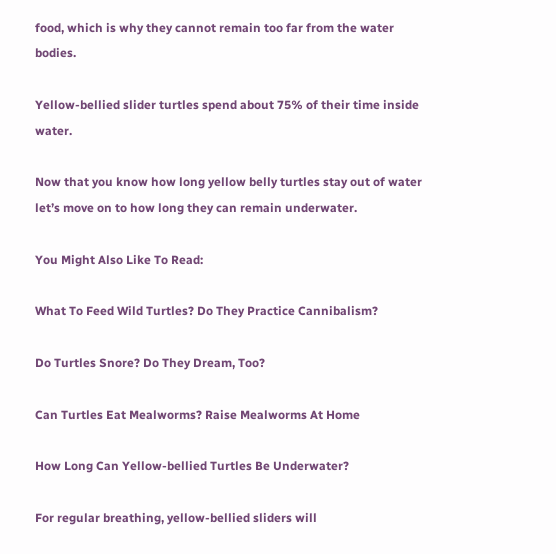food, which is why they cannot remain too far from the water bodies.

Yellow-bellied slider turtles spend about 75% of their time inside water.

Now that you know how long yellow belly turtles stay out of water let’s move on to how long they can remain underwater.

You Might Also Like To Read:

What To Feed Wild Turtles? Do They Practice Cannibalism?

Do Turtles Snore? Do They Dream, Too?

Can Turtles Eat Mealworms? Raise Mealworms At Home

How Long Can Yellow-bellied Turtles Be Underwater?

For regular breathing, yellow-bellied sliders will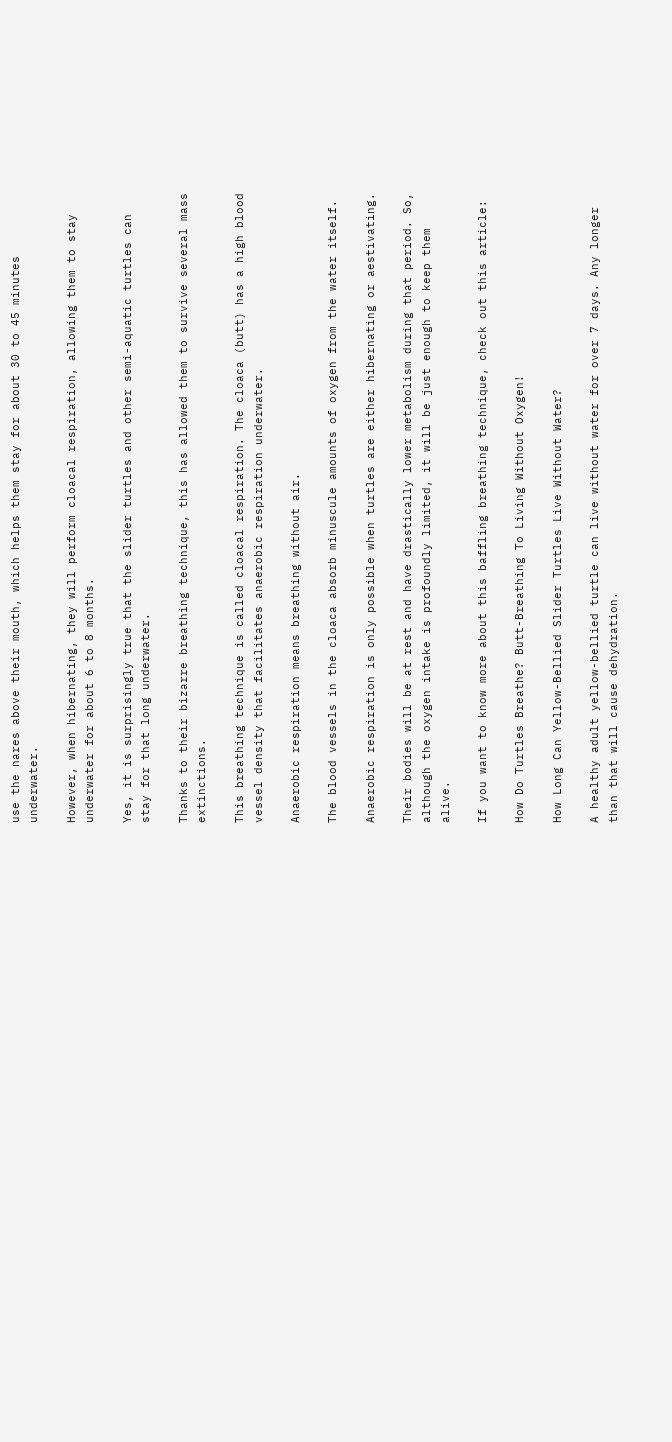use the nares above their mouth, which helps them stay for about 30 to 45 minutes underwater.

However, when hibernating, they will perform cloacal respiration, allowing them to stay underwater for about 6 to 8 months.

Yes, it is surprisingly true that the slider turtles and other semi-aquatic turtles can stay for that long underwater.

Thanks to their bizarre breathing technique, this has allowed them to survive several mass extinctions.

This breathing technique is called cloacal respiration. The cloaca (butt) has a high blood vessel density that facilitates anaerobic respiration underwater.

Anaerobic respiration means breathing without air.

The blood vessels in the cloaca absorb minuscule amounts of oxygen from the water itself.

Anaerobic respiration is only possible when turtles are either hibernating or aestivating.

Their bodies will be at rest and have drastically lower metabolism during that period. So, although the oxygen intake is profoundly limited, it will be just enough to keep them alive.

If you want to know more about this baffling breathing technique, check out this article:

How Do Turtles Breathe? Butt-Breathing To Living Without Oxygen!

How Long Can Yellow-Bellied Slider Turtles Live Without Water?

A healthy adult yellow-bellied turtle can live without water for over 7 days. Any longer than that will cause dehydration.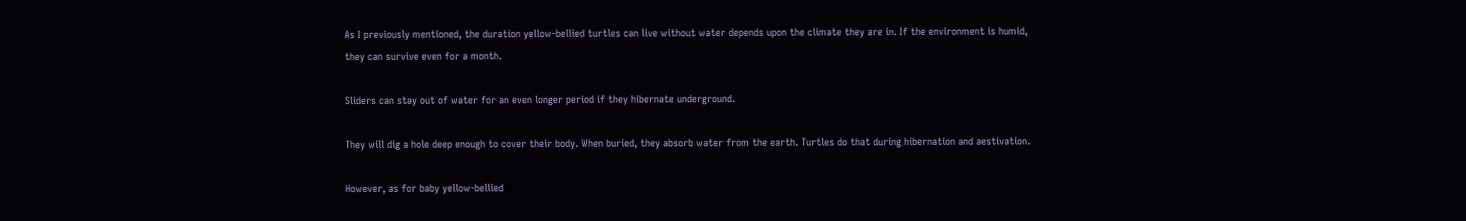As I previously mentioned, the duration yellow-bellied turtles can live without water depends upon the climate they are in. If the environment is humid, they can survive even for a month.

Sliders can stay out of water for an even longer period if they hibernate underground.

They will dig a hole deep enough to cover their body. When buried, they absorb water from the earth. Turtles do that during hibernation and aestivation.

However, as for baby yellow-bellied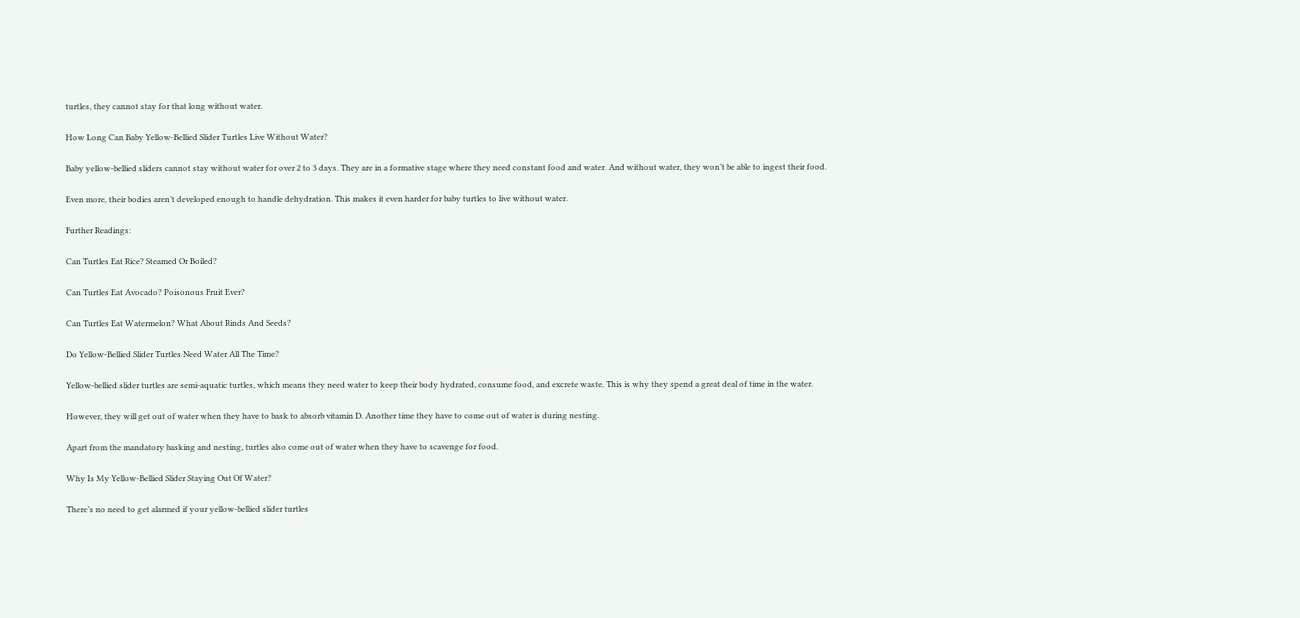turtles, they cannot stay for that long without water.

How Long Can Baby Yellow-Bellied Slider Turtles Live Without Water?

Baby yellow-bellied sliders cannot stay without water for over 2 to 3 days. They are in a formative stage where they need constant food and water. And without water, they won’t be able to ingest their food.

Even more, their bodies aren’t developed enough to handle dehydration. This makes it even harder for baby turtles to live without water.

Further Readings:

Can Turtles Eat Rice? Steamed Or Boiled?

Can Turtles Eat Avocado? Poisonous Fruit Ever?

Can Turtles Eat Watermelon? What About Rinds And Seeds?

Do Yellow-Bellied Slider Turtles Need Water All The Time?

Yellow-bellied slider turtles are semi-aquatic turtles, which means they need water to keep their body hydrated, consume food, and excrete waste. This is why they spend a great deal of time in the water.

However, they will get out of water when they have to bask to absorb vitamin D. Another time they have to come out of water is during nesting.

Apart from the mandatory basking and nesting, turtles also come out of water when they have to scavenge for food.

Why Is My Yellow-Bellied Slider Staying Out Of Water?

There’s no need to get alarmed if your yellow-bellied slider turtles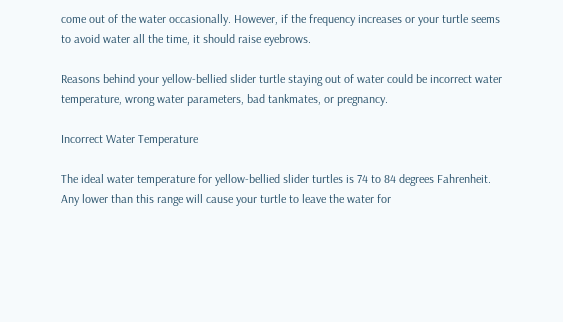come out of the water occasionally. However, if the frequency increases or your turtle seems to avoid water all the time, it should raise eyebrows.

Reasons behind your yellow-bellied slider turtle staying out of water could be incorrect water temperature, wrong water parameters, bad tankmates, or pregnancy.

Incorrect Water Temperature

The ideal water temperature for yellow-bellied slider turtles is 74 to 84 degrees Fahrenheit. Any lower than this range will cause your turtle to leave the water for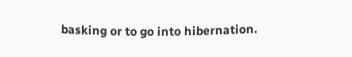basking or to go into hibernation.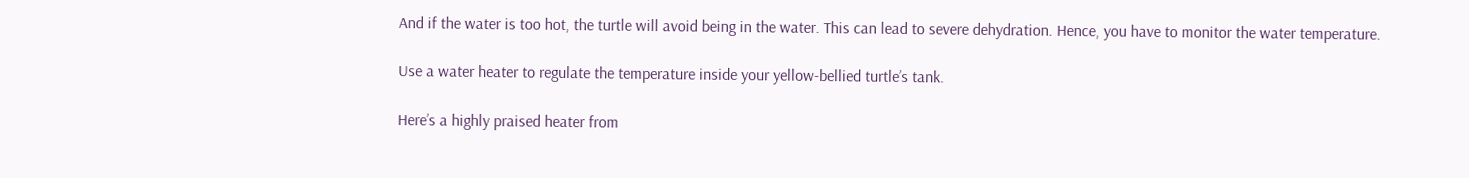And if the water is too hot, the turtle will avoid being in the water. This can lead to severe dehydration. Hence, you have to monitor the water temperature.

Use a water heater to regulate the temperature inside your yellow-bellied turtle’s tank.

Here’s a highly praised heater from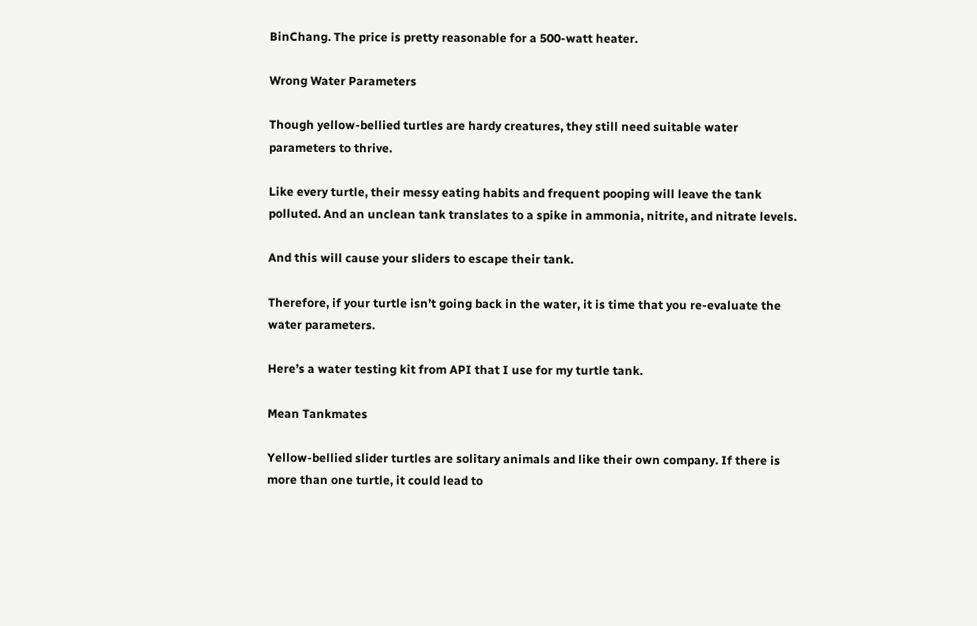BinChang. The price is pretty reasonable for a 500-watt heater.

Wrong Water Parameters

Though yellow-bellied turtles are hardy creatures, they still need suitable water parameters to thrive.

Like every turtle, their messy eating habits and frequent pooping will leave the tank polluted. And an unclean tank translates to a spike in ammonia, nitrite, and nitrate levels.

And this will cause your sliders to escape their tank.

Therefore, if your turtle isn’t going back in the water, it is time that you re-evaluate the water parameters.

Here’s a water testing kit from API that I use for my turtle tank.

Mean Tankmates

Yellow-bellied slider turtles are solitary animals and like their own company. If there is more than one turtle, it could lead to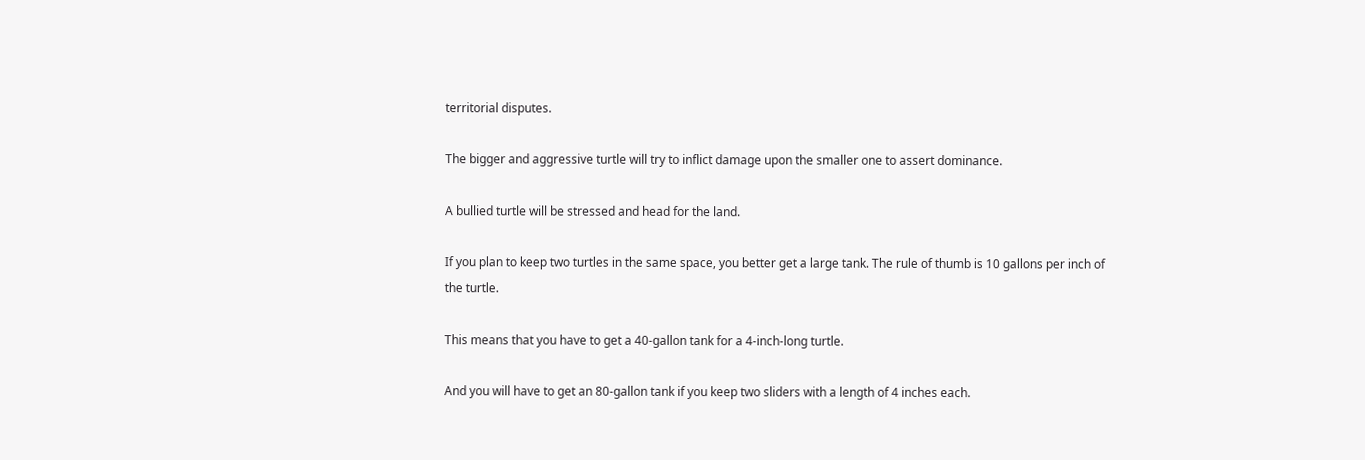territorial disputes.

The bigger and aggressive turtle will try to inflict damage upon the smaller one to assert dominance.

A bullied turtle will be stressed and head for the land.

If you plan to keep two turtles in the same space, you better get a large tank. The rule of thumb is 10 gallons per inch of the turtle.

This means that you have to get a 40-gallon tank for a 4-inch-long turtle.

And you will have to get an 80-gallon tank if you keep two sliders with a length of 4 inches each.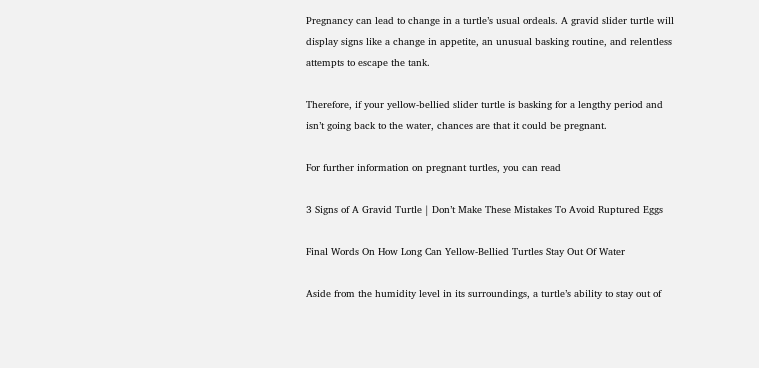Pregnancy can lead to change in a turtle’s usual ordeals. A gravid slider turtle will display signs like a change in appetite, an unusual basking routine, and relentless attempts to escape the tank.

Therefore, if your yellow-bellied slider turtle is basking for a lengthy period and isn’t going back to the water, chances are that it could be pregnant.

For further information on pregnant turtles, you can read

3 Signs of A Gravid Turtle | Don’t Make These Mistakes To Avoid Ruptured Eggs

Final Words On How Long Can Yellow-Bellied Turtles Stay Out Of Water

Aside from the humidity level in its surroundings, a turtle’s ability to stay out of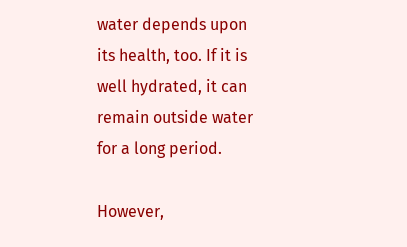water depends upon its health, too. If it is well hydrated, it can remain outside water for a long period.

However,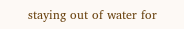staying out of water for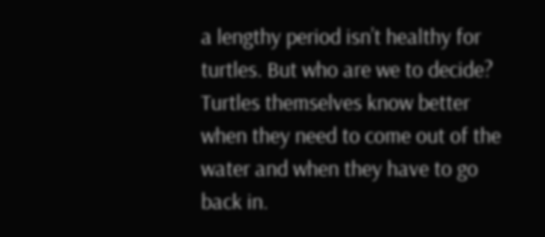a lengthy period isn’t healthy for turtles. But who are we to decide? Turtles themselves know better when they need to come out of the water and when they have to go back in.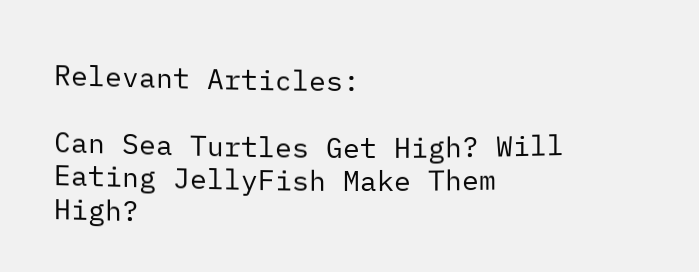Relevant Articles:

Can Sea Turtles Get High? Will Eating JellyFish Make Them High?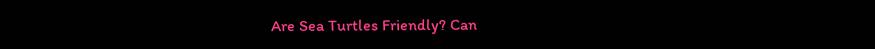Are Sea Turtles Friendly? Can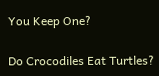You Keep One?

Do Crocodiles Eat Turtles?